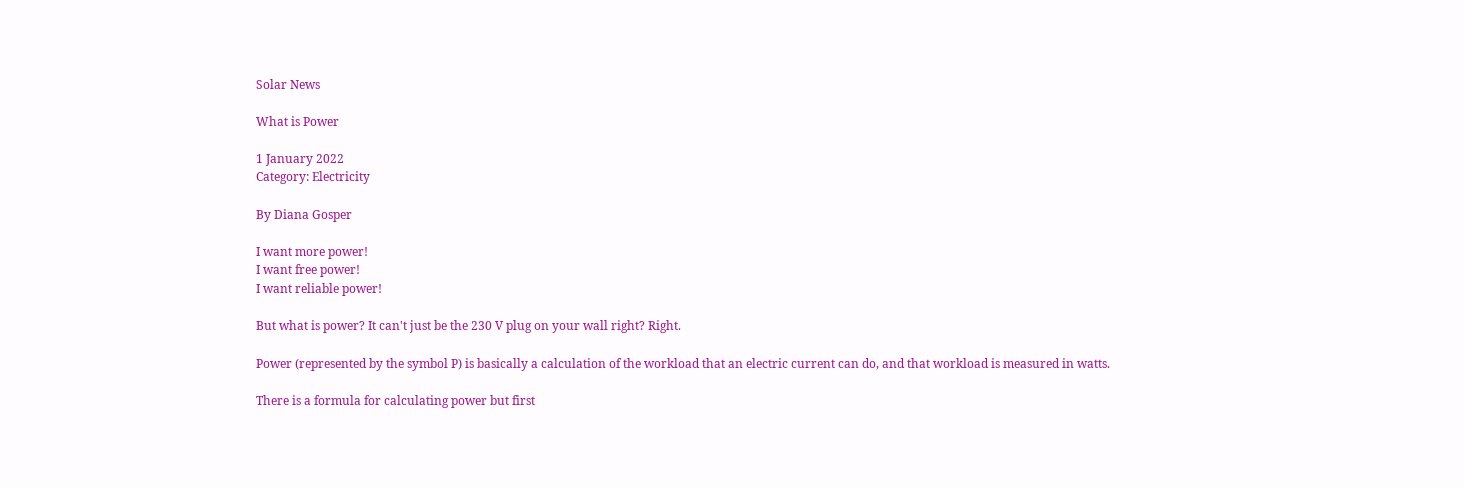Solar News

What is Power

1 January 2022
Category: Electricity

By Diana Gosper

I want more power!
I want free power!
I want reliable power!

But what is power? It can't just be the 230 V plug on your wall right? Right.

Power (represented by the symbol P) is basically a calculation of the workload that an electric current can do, and that workload is measured in watts.

There is a formula for calculating power but first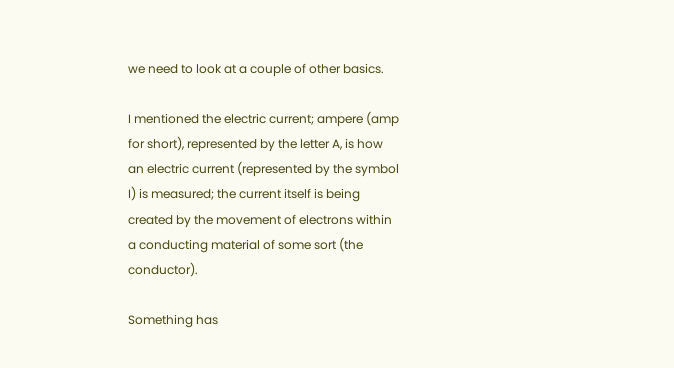we need to look at a couple of other basics.

I mentioned the electric current; ampere (amp for short), represented by the letter A, is how an electric current (represented by the symbol I) is measured; the current itself is being created by the movement of electrons within a conducting material of some sort (the conductor).

Something has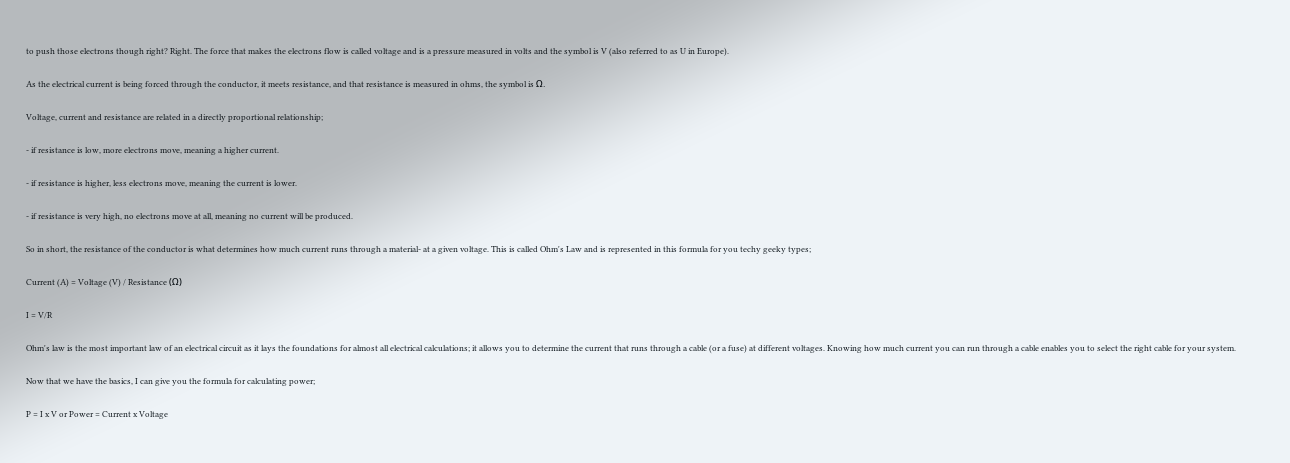to push those electrons though right? Right. The force that makes the electrons flow is called voltage and is a pressure measured in volts and the symbol is V (also referred to as U in Europe).

As the electrical current is being forced through the conductor, it meets resistance, and that resistance is measured in ohms, the symbol is Ω.

Voltage, current and resistance are related in a directly proportional relationship;

- if resistance is low, more electrons move, meaning a higher current.

- if resistance is higher, less electrons move, meaning the current is lower.

- if resistance is very high, no electrons move at all, meaning no current will be produced.

So in short, the resistance of the conductor is what determines how much current runs through a material- at a given voltage. This is called Ohm's Law and is represented in this formula for you techy geeky types;

Current (A) = Voltage (V) / Resistance (Ω)

I = V/R

Ohm's law is the most important law of an electrical circuit as it lays the foundations for almost all electrical calculations; it allows you to determine the current that runs through a cable (or a fuse) at different voltages. Knowing how much current you can run through a cable enables you to select the right cable for your system.

Now that we have the basics, I can give you the formula for calculating power;

P = I x V or Power = Current x Voltage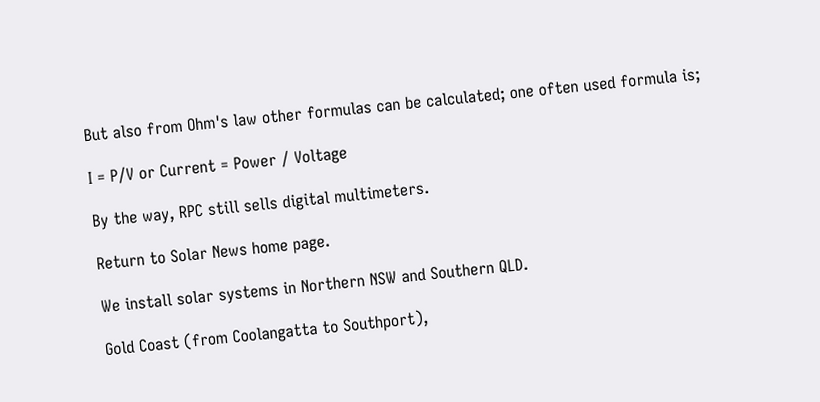But also from Ohm's law other formulas can be calculated; one often used formula is;

I = P/V or Current = Power / Voltage

By the way, RPC still sells digital multimeters.

Return to Solar News home page.

We install solar systems in Northern NSW and Southern QLD.

Gold Coast (from Coolangatta to Southport),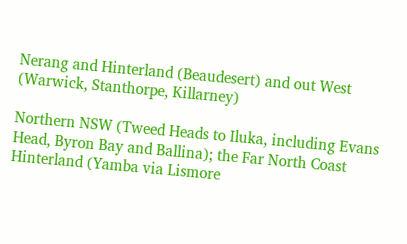Nerang and Hinterland (Beaudesert) and out West (Warwick, Stanthorpe, Killarney)

Northern NSW (Tweed Heads to Iluka, including Evans Head, Byron Bay and Ballina); the Far North Coast Hinterland (Yamba via Lismore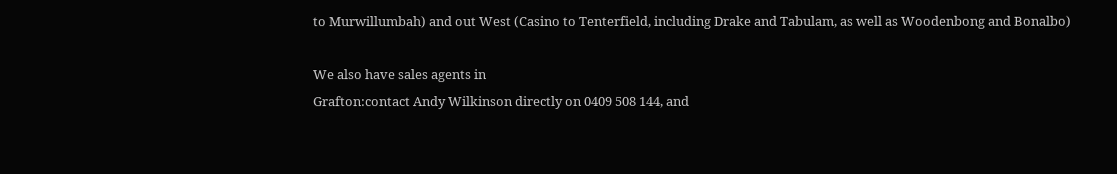to Murwillumbah) and out West (Casino to Tenterfield, including Drake and Tabulam, as well as Woodenbong and Bonalbo)

We also have sales agents in
Grafton:contact Andy Wilkinson directly on 0409 508 144, and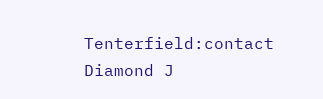Tenterfield:contact Diamond J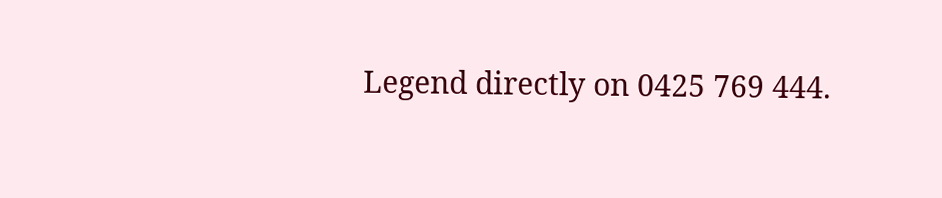Legend directly on 0425 769 444.